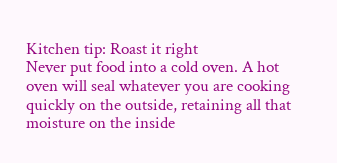Kitchen tip: Roast it right
Never put food into a cold oven. A hot oven will seal whatever you are cooking quickly on the outside, retaining all that moisture on the inside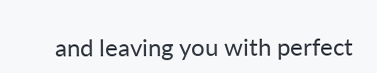and leaving you with perfect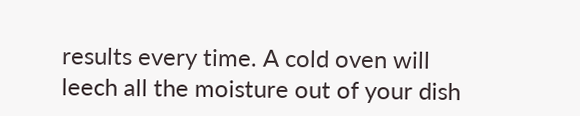results every time. A cold oven will leech all the moisture out of your dish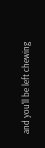and you'll be left chewing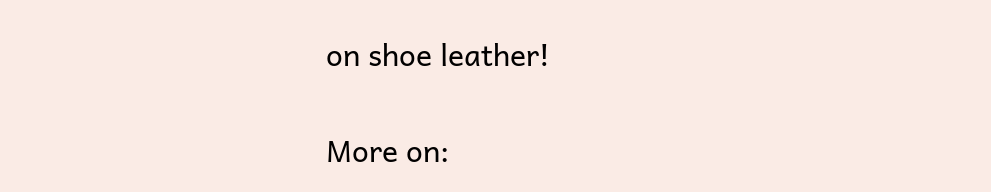on shoe leather!

More on: